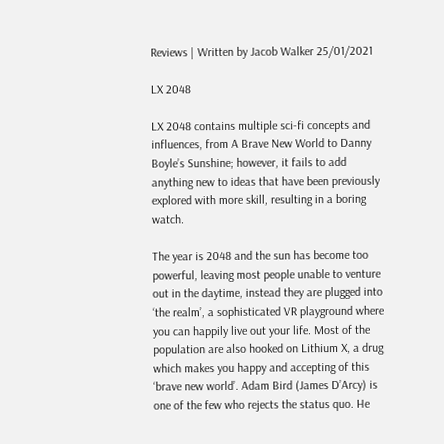Reviews | Written by Jacob Walker 25/01/2021

LX 2048

LX 2048 contains multiple sci-fi concepts and influences, from A Brave New World to Danny Boyle’s Sunshine; however, it fails to add anything new to ideas that have been previously explored with more skill, resulting in a boring watch.

The year is 2048 and the sun has become too powerful, leaving most people unable to venture out in the daytime, instead they are plugged into ‘the realm’, a sophisticated VR playground where you can happily live out your life. Most of the population are also hooked on Lithium X, a drug which makes you happy and accepting of this ‘brave new world’. Adam Bird (James D’Arcy) is one of the few who rejects the status quo. He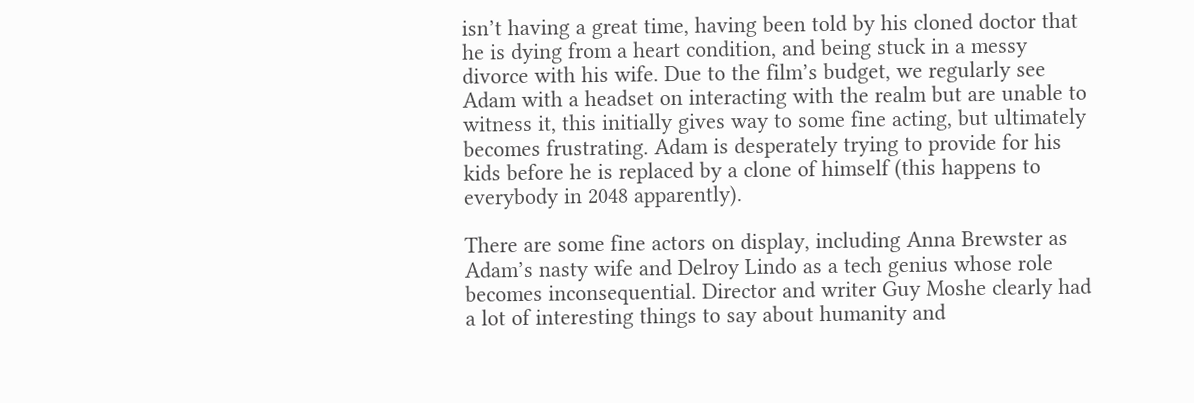isn’t having a great time, having been told by his cloned doctor that he is dying from a heart condition, and being stuck in a messy divorce with his wife. Due to the film’s budget, we regularly see Adam with a headset on interacting with the realm but are unable to witness it, this initially gives way to some fine acting, but ultimately becomes frustrating. Adam is desperately trying to provide for his kids before he is replaced by a clone of himself (this happens to everybody in 2048 apparently).

There are some fine actors on display, including Anna Brewster as Adam’s nasty wife and Delroy Lindo as a tech genius whose role becomes inconsequential. Director and writer Guy Moshe clearly had a lot of interesting things to say about humanity and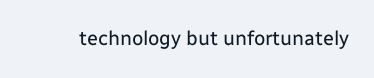technology but unfortunately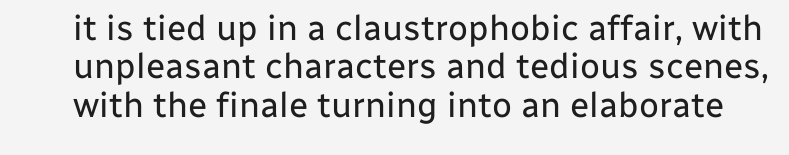it is tied up in a claustrophobic affair, with unpleasant characters and tedious scenes, with the finale turning into an elaborate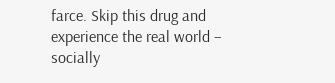farce. Skip this drug and experience the real world – socially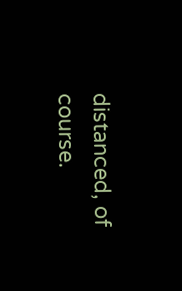distanced, of course.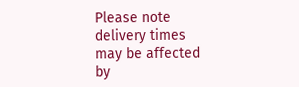Please note delivery times may be affected by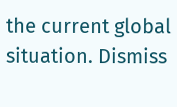the current global situation. Dismiss